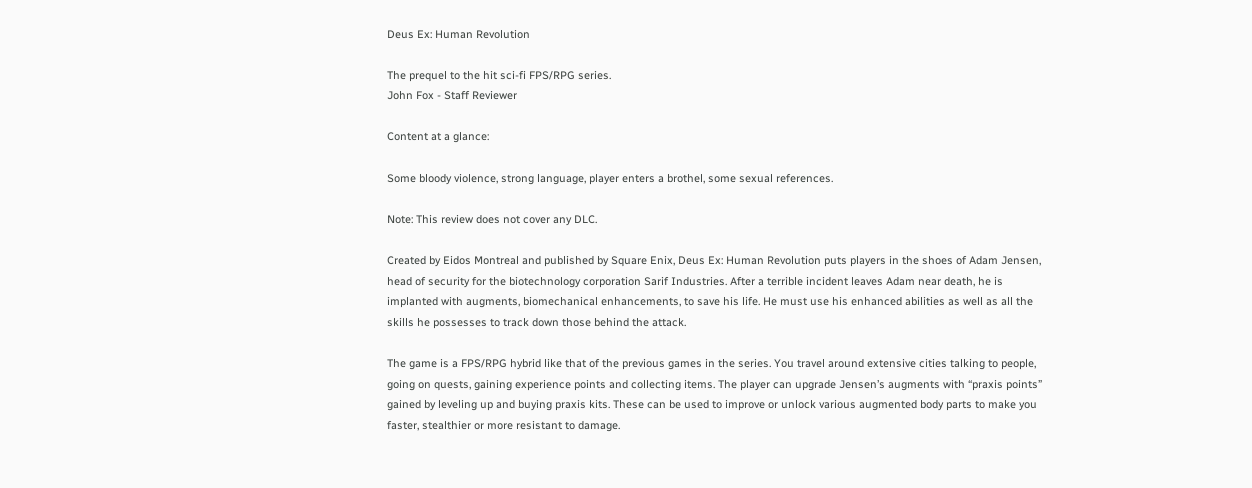Deus Ex: Human Revolution

The prequel to the hit sci-fi FPS/RPG series.
John Fox - Staff Reviewer

Content at a glance:

Some bloody violence, strong language, player enters a brothel, some sexual references.

Note: This review does not cover any DLC.

Created by Eidos Montreal and published by Square Enix, Deus Ex: Human Revolution puts players in the shoes of Adam Jensen, head of security for the biotechnology corporation Sarif Industries. After a terrible incident leaves Adam near death, he is implanted with augments, biomechanical enhancements, to save his life. He must use his enhanced abilities as well as all the skills he possesses to track down those behind the attack.

The game is a FPS/RPG hybrid like that of the previous games in the series. You travel around extensive cities talking to people, going on quests, gaining experience points and collecting items. The player can upgrade Jensen’s augments with “praxis points” gained by leveling up and buying praxis kits. These can be used to improve or unlock various augmented body parts to make you faster, stealthier or more resistant to damage.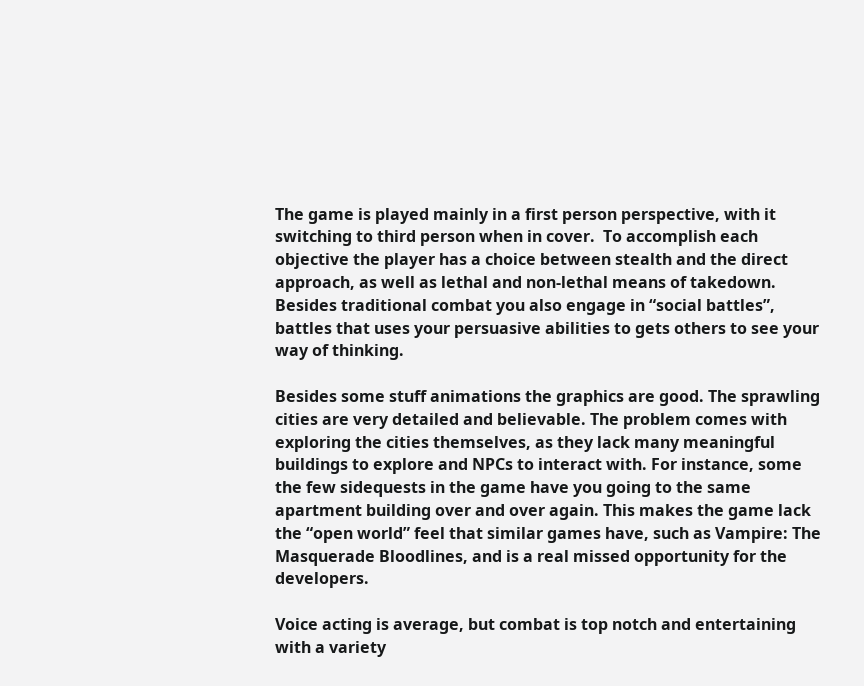The game is played mainly in a first person perspective, with it switching to third person when in cover.  To accomplish each objective the player has a choice between stealth and the direct approach, as well as lethal and non-lethal means of takedown. Besides traditional combat you also engage in “social battles”, battles that uses your persuasive abilities to gets others to see your way of thinking.

Besides some stuff animations the graphics are good. The sprawling cities are very detailed and believable. The problem comes with exploring the cities themselves, as they lack many meaningful buildings to explore and NPCs to interact with. For instance, some the few sidequests in the game have you going to the same apartment building over and over again. This makes the game lack the “open world” feel that similar games have, such as Vampire: The Masquerade Bloodlines, and is a real missed opportunity for the developers.

Voice acting is average, but combat is top notch and entertaining with a variety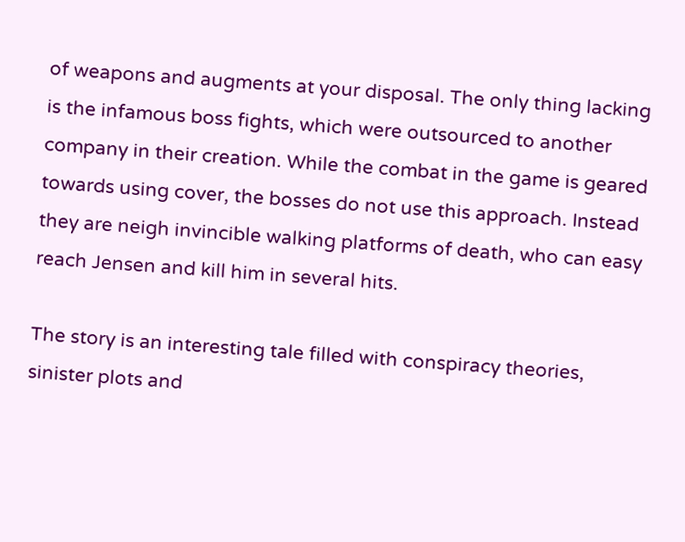of weapons and augments at your disposal. The only thing lacking is the infamous boss fights, which were outsourced to another company in their creation. While the combat in the game is geared towards using cover, the bosses do not use this approach. Instead they are neigh invincible walking platforms of death, who can easy reach Jensen and kill him in several hits.

The story is an interesting tale filled with conspiracy theories, sinister plots and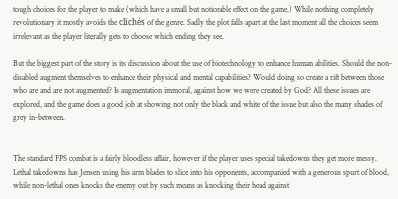tough choices for the player to make (which have a small but noticeable effect on the game.) While nothing completely revolutionary it mostly avoids the clichés of the genre. Sadly the plot falls apart at the last moment all the choices seem irrelevant as the player literally gets to choose which ending they see.

But the biggest part of the story is its discussion about the use of biotechnology to enhance human abilities. Should the non-disabled augment themselves to enhance their physical and mental capabilities? Would doing so create a rift between those who are and are not augmented? Is augmentation immoral, against how we were created by God? All these issues are explored, and the game does a good job at showing not only the black and white of the issue but also the many shades of grey in-between.


The standard FPS combat is a fairly bloodless affair, however if the player uses special takedowns they get more messy. Lethal takedowns has Jensen using his arm blades to slice into his opponents, accompanied with a generous spurt of blood, while non-lethal ones knocks the enemy out by such means as knocking their head against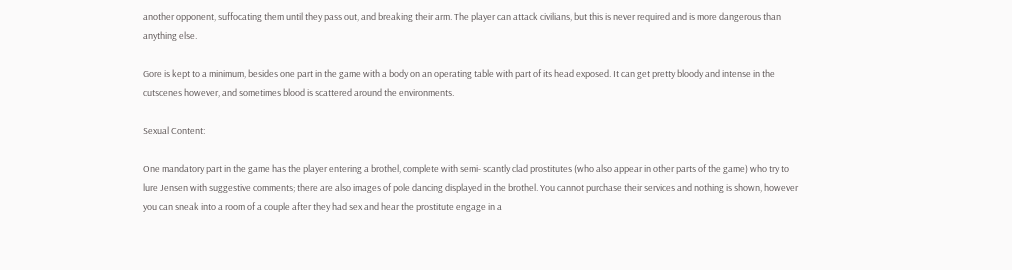another opponent, suffocating them until they pass out, and breaking their arm. The player can attack civilians, but this is never required and is more dangerous than anything else.

Gore is kept to a minimum, besides one part in the game with a body on an operating table with part of its head exposed. It can get pretty bloody and intense in the cutscenes however, and sometimes blood is scattered around the environments.

Sexual Content:

One mandatory part in the game has the player entering a brothel, complete with semi- scantly clad prostitutes (who also appear in other parts of the game) who try to lure Jensen with suggestive comments; there are also images of pole dancing displayed in the brothel. You cannot purchase their services and nothing is shown, however you can sneak into a room of a couple after they had sex and hear the prostitute engage in a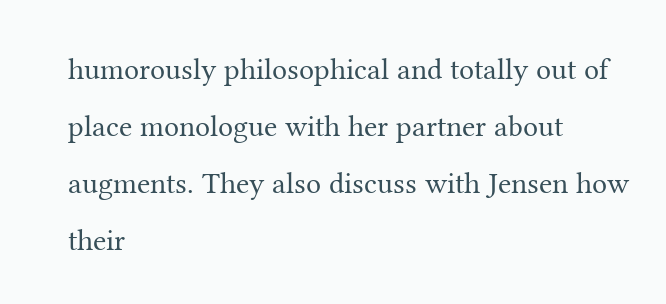humorously philosophical and totally out of place monologue with her partner about augments. They also discuss with Jensen how their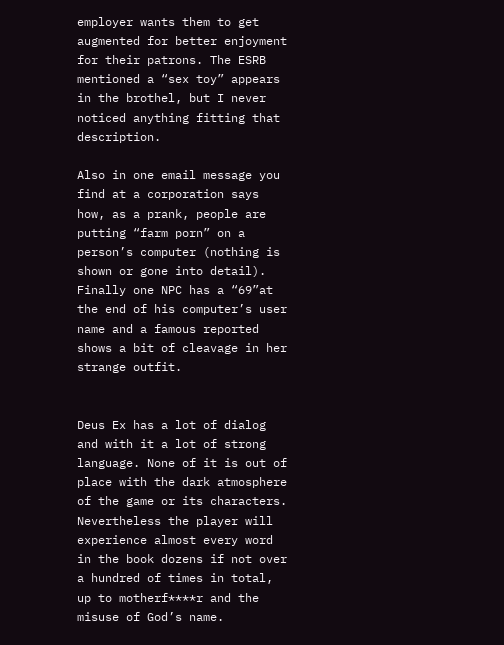employer wants them to get augmented for better enjoyment for their patrons. The ESRB mentioned a “sex toy” appears in the brothel, but I never noticed anything fitting that description.

Also in one email message you find at a corporation says how, as a prank, people are putting “farm porn” on a person’s computer (nothing is shown or gone into detail). Finally one NPC has a “69”at the end of his computer’s user name and a famous reported shows a bit of cleavage in her strange outfit.


Deus Ex has a lot of dialog and with it a lot of strong language. None of it is out of place with the dark atmosphere of the game or its characters. Nevertheless the player will experience almost every word in the book dozens if not over a hundred of times in total, up to motherf****r and the misuse of God’s name.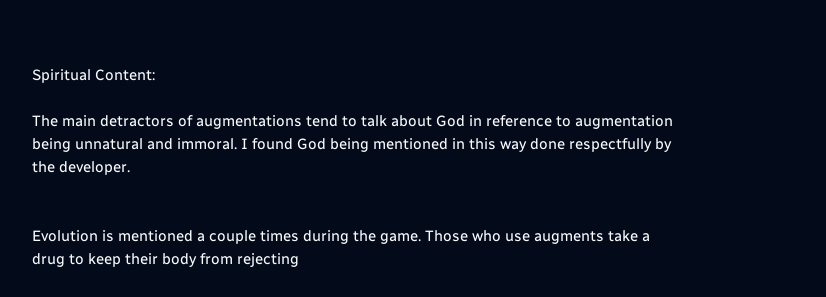Spiritual Content:

The main detractors of augmentations tend to talk about God in reference to augmentation being unnatural and immoral. I found God being mentioned in this way done respectfully by the developer.


Evolution is mentioned a couple times during the game. Those who use augments take a drug to keep their body from rejecting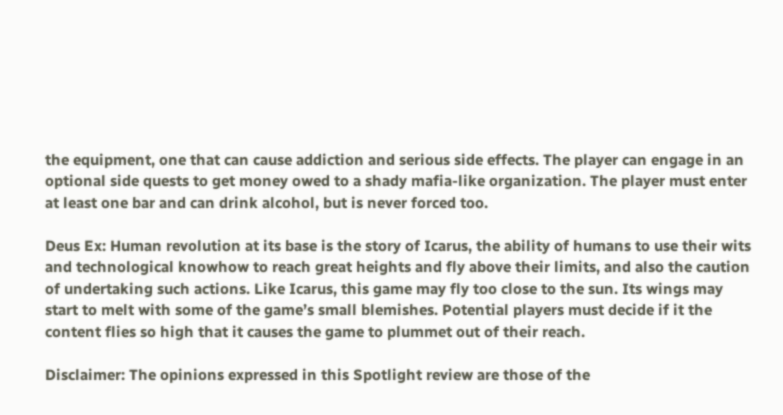the equipment, one that can cause addiction and serious side effects. The player can engage in an optional side quests to get money owed to a shady mafia-like organization. The player must enter at least one bar and can drink alcohol, but is never forced too.

Deus Ex: Human revolution at its base is the story of Icarus, the ability of humans to use their wits and technological knowhow to reach great heights and fly above their limits, and also the caution of undertaking such actions. Like Icarus, this game may fly too close to the sun. Its wings may start to melt with some of the game’s small blemishes. Potential players must decide if it the content flies so high that it causes the game to plummet out of their reach.

Disclaimer: The opinions expressed in this Spotlight review are those of the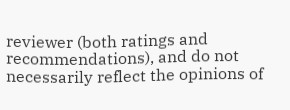reviewer (both ratings and recommendations), and do not necessarily reflect the opinions of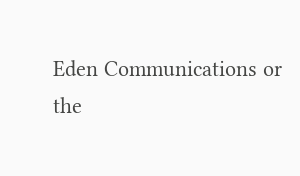Eden Communications or the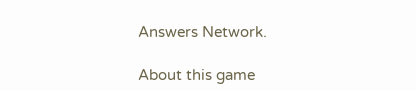Answers Network.

About this game